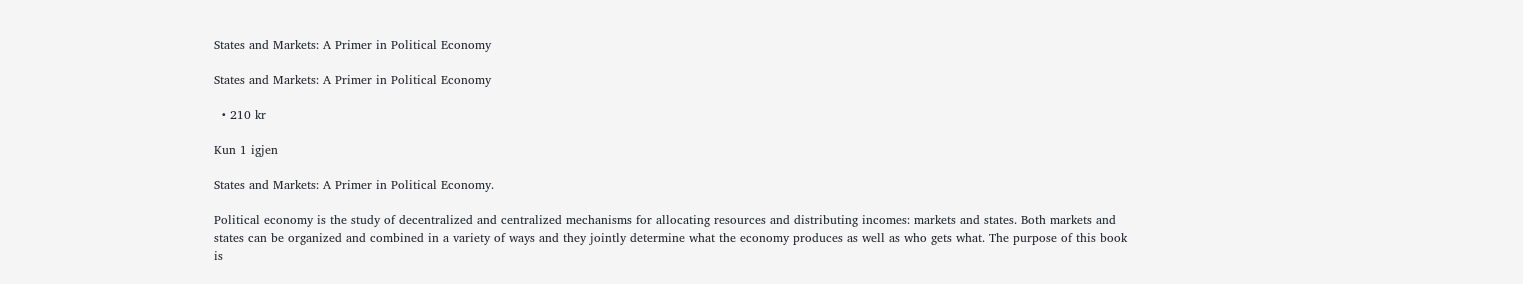States and Markets: A Primer in Political Economy

States and Markets: A Primer in Political Economy

  • 210 kr

Kun 1 igjen

States and Markets: A Primer in Political Economy.

Political economy is the study of decentralized and centralized mechanisms for allocating resources and distributing incomes: markets and states. Both markets and states can be organized and combined in a variety of ways and they jointly determine what the economy produces as well as who gets what. The purpose of this book is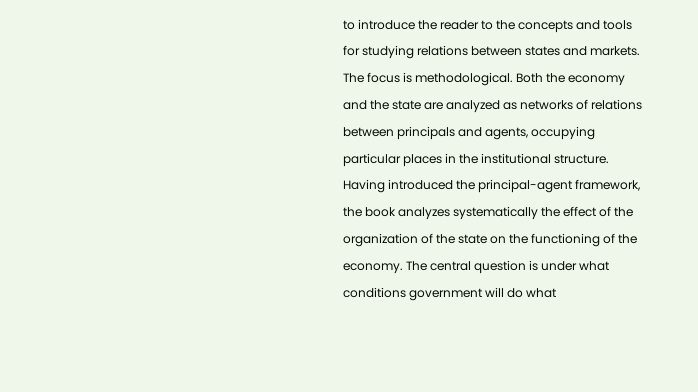to introduce the reader to the concepts and tools for studying relations between states and markets. The focus is methodological. Both the economy and the state are analyzed as networks of relations between principals and agents, occupying particular places in the institutional structure. Having introduced the principal-agent framework, the book analyzes systematically the effect of the organization of the state on the functioning of the economy. The central question is under what conditions government will do what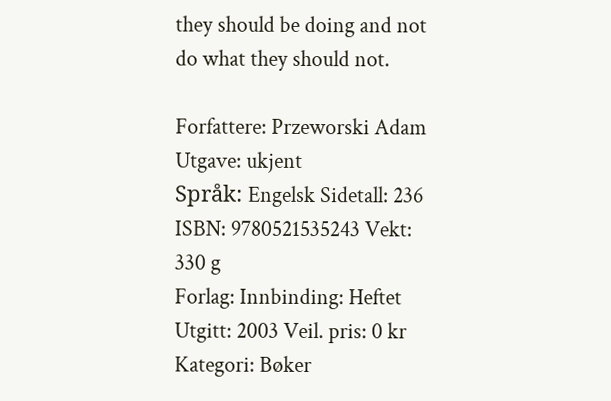they should be doing and not do what they should not.

Forfattere: Przeworski Adam Utgave: ukjent
Språk: Engelsk Sidetall: 236
ISBN: 9780521535243 Vekt: 330 g
Forlag: Innbinding: Heftet
Utgitt: 2003 Veil. pris: 0 kr
Kategori: Bøker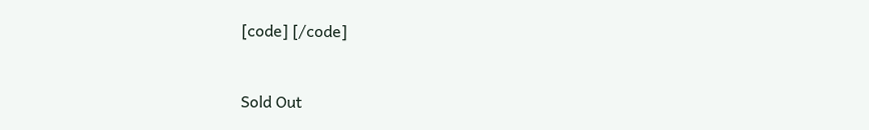[code] [/code]


Sold Out